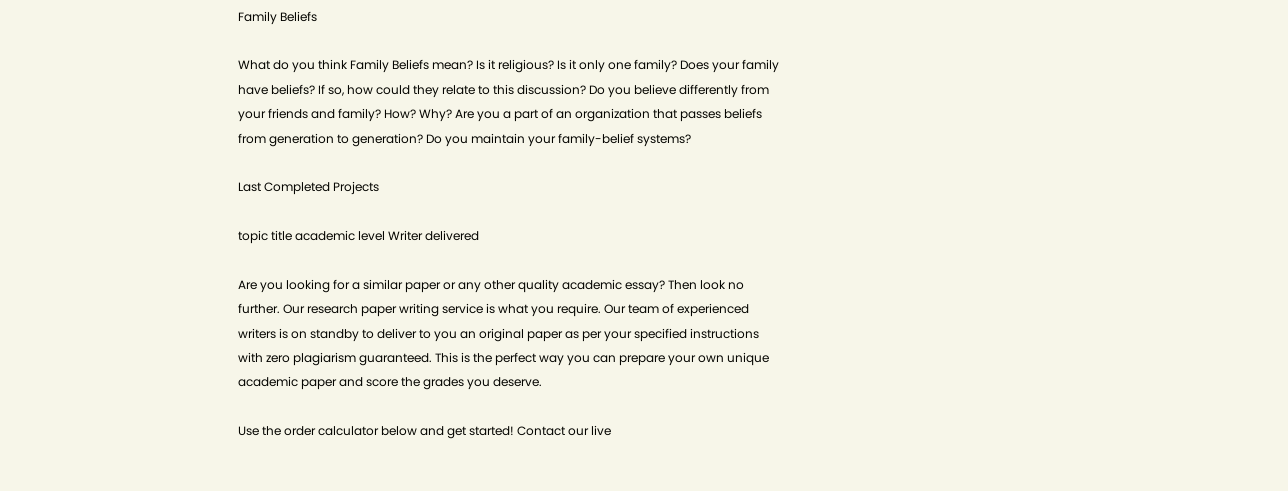Family Beliefs

What do you think Family Beliefs mean? Is it religious? Is it only one family? Does your family have beliefs? If so, how could they relate to this discussion? Do you believe differently from your friends and family? How? Why? Are you a part of an organization that passes beliefs from generation to generation? Do you maintain your family-belief systems?

Last Completed Projects

topic title academic level Writer delivered

Are you looking for a similar paper or any other quality academic essay? Then look no further. Our research paper writing service is what you require. Our team of experienced writers is on standby to deliver to you an original paper as per your specified instructions with zero plagiarism guaranteed. This is the perfect way you can prepare your own unique academic paper and score the grades you deserve.

Use the order calculator below and get started! Contact our live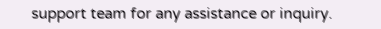support team for any assistance or inquiry.